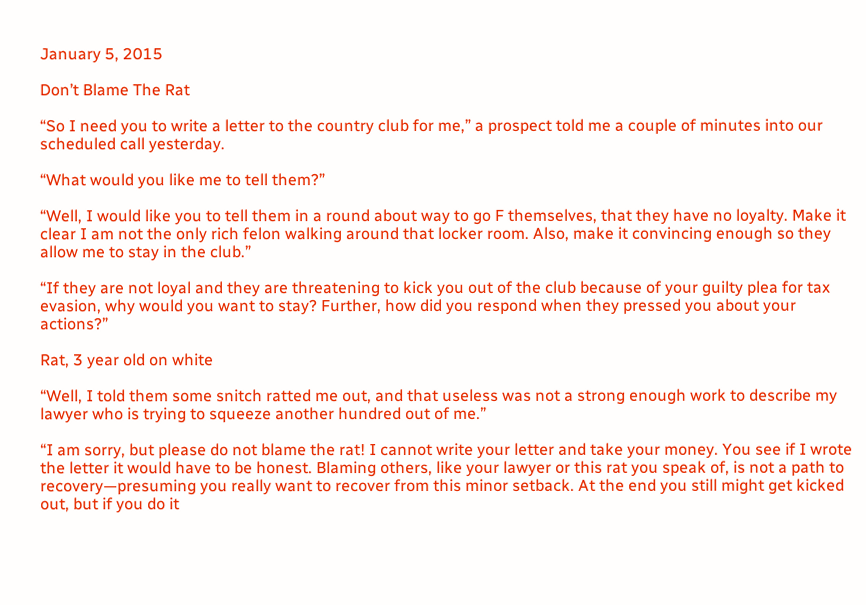January 5, 2015

Don’t Blame The Rat

“So I need you to write a letter to the country club for me,” a prospect told me a couple of minutes into our scheduled call yesterday.

“What would you like me to tell them?”

“Well, I would like you to tell them in a round about way to go F themselves, that they have no loyalty. Make it clear I am not the only rich felon walking around that locker room. Also, make it convincing enough so they allow me to stay in the club.”

“If they are not loyal and they are threatening to kick you out of the club because of your guilty plea for tax evasion, why would you want to stay? Further, how did you respond when they pressed you about your actions?”

Rat, 3 year old on white

“Well, I told them some snitch ratted me out, and that useless was not a strong enough work to describe my lawyer who is trying to squeeze another hundred out of me.”

“I am sorry, but please do not blame the rat! I cannot write your letter and take your money. You see if I wrote the letter it would have to be honest. Blaming others, like your lawyer or this rat you speak of, is not a path to recovery—presuming you really want to recover from this minor setback. At the end you still might get kicked out, but if you do it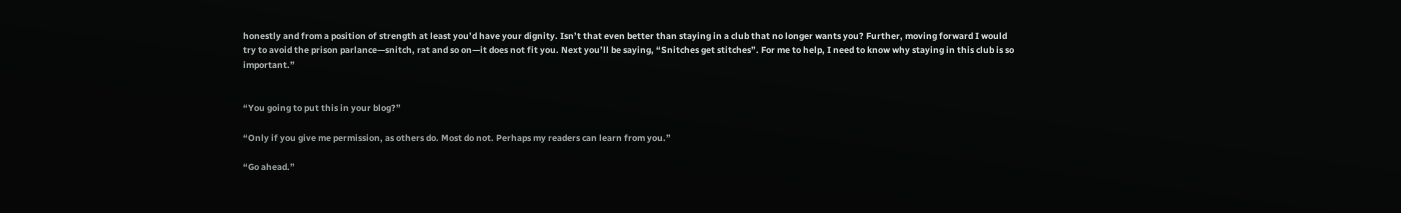honestly and from a position of strength at least you’d have your dignity. Isn’t that even better than staying in a club that no longer wants you? Further, moving forward I would try to avoid the prison parlance—snitch, rat and so on—it does not fit you. Next you’ll be saying, “Snitches get stitches”. For me to help, I need to know why staying in this club is so important.”


“You going to put this in your blog?”

“Only if you give me permission, as others do. Most do not. Perhaps my readers can learn from you.”

“Go ahead.”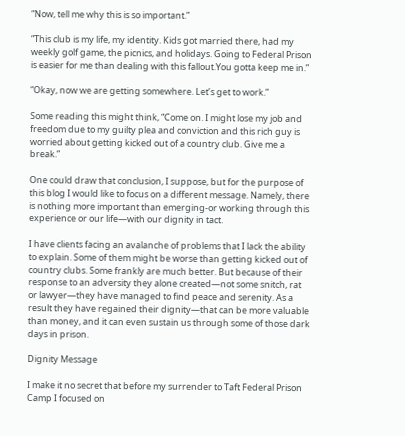“Now, tell me why this is so important.”

“This club is my life, my identity. Kids got married there, had my weekly golf game, the picnics, and holidays. Going to Federal Prison is easier for me than dealing with this fallout.You gotta keep me in.”

“Okay, now we are getting somewhere. Let’s get to work.”

Some reading this might think, “Come on. I might lose my job and freedom due to my guilty plea and conviction and this rich guy is worried about getting kicked out of a country club. Give me a break.”

One could draw that conclusion, I suppose, but for the purpose of this blog I would like to focus on a different message. Namely, there is nothing more important than emerging-or working through this experience or our life—with our dignity in tact.

I have clients facing an avalanche of problems that I lack the ability to explain. Some of them might be worse than getting kicked out of country clubs. Some frankly are much better. But because of their response to an adversity they alone created—not some snitch, rat or lawyer—they have managed to find peace and serenity. As a result they have regained their dignity—that can be more valuable than money, and it can even sustain us through some of those dark days in prison.

Dignity Message

I make it no secret that before my surrender to Taft Federal Prison Camp I focused on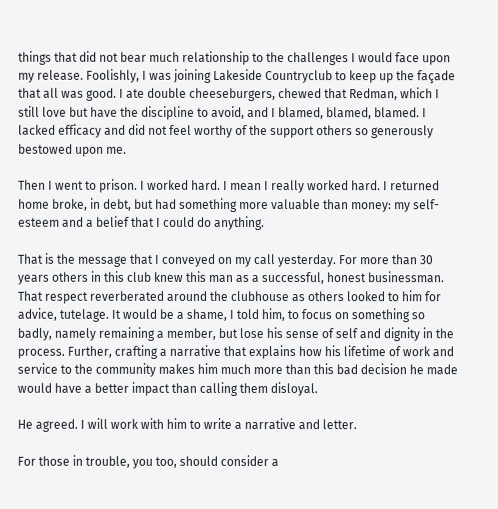things that did not bear much relationship to the challenges I would face upon my release. Foolishly, I was joining Lakeside Countryclub to keep up the façade that all was good. I ate double cheeseburgers, chewed that Redman, which I still love but have the discipline to avoid, and I blamed, blamed, blamed. I lacked efficacy and did not feel worthy of the support others so generously bestowed upon me.

Then I went to prison. I worked hard. I mean I really worked hard. I returned home broke, in debt, but had something more valuable than money: my self-esteem and a belief that I could do anything.

That is the message that I conveyed on my call yesterday. For more than 30 years others in this club knew this man as a successful, honest businessman. That respect reverberated around the clubhouse as others looked to him for advice, tutelage. It would be a shame, I told him, to focus on something so badly, namely remaining a member, but lose his sense of self and dignity in the process. Further, crafting a narrative that explains how his lifetime of work and service to the community makes him much more than this bad decision he made would have a better impact than calling them disloyal.

He agreed. I will work with him to write a narrative and letter.

For those in trouble, you too, should consider a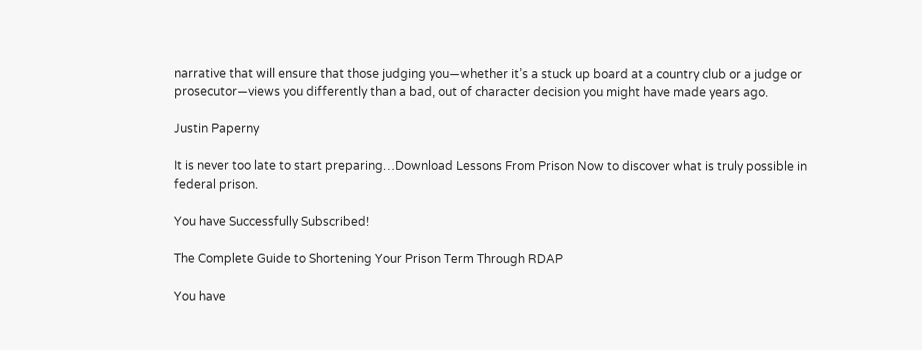narrative that will ensure that those judging you—whether it’s a stuck up board at a country club or a judge or prosecutor—views you differently than a bad, out of character decision you might have made years ago.

Justin Paperny

It is never too late to start preparing…Download Lessons From Prison Now to discover what is truly possible in federal prison.

You have Successfully Subscribed!

The Complete Guide to Shortening Your Prison Term Through RDAP

You have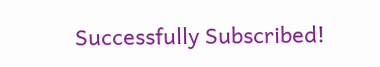Successfully Subscribed!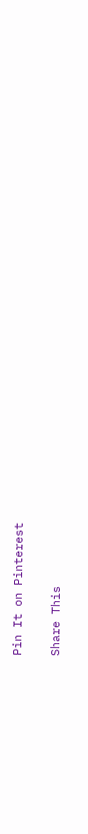Pin It on Pinterest

Share This